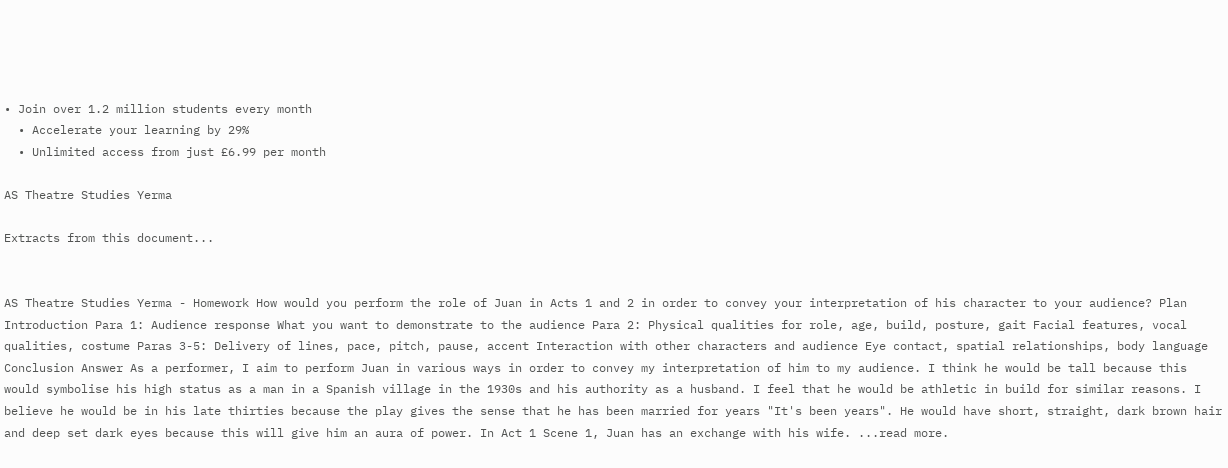• Join over 1.2 million students every month
  • Accelerate your learning by 29%
  • Unlimited access from just £6.99 per month

AS Theatre Studies Yerma

Extracts from this document...


AS Theatre Studies Yerma - Homework How would you perform the role of Juan in Acts 1 and 2 in order to convey your interpretation of his character to your audience? Plan Introduction Para 1: Audience response What you want to demonstrate to the audience Para 2: Physical qualities for role, age, build, posture, gait Facial features, vocal qualities, costume Paras 3-5: Delivery of lines, pace, pitch, pause, accent Interaction with other characters and audience Eye contact, spatial relationships, body language Conclusion Answer As a performer, I aim to perform Juan in various ways in order to convey my interpretation of him to my audience. I think he would be tall because this would symbolise his high status as a man in a Spanish village in the 1930s and his authority as a husband. I feel that he would be athletic in build for similar reasons. I believe he would be in his late thirties because the play gives the sense that he has been married for years "It's been years". He would have short, straight, dark brown hair and deep set dark eyes because this will give him an aura of power. In Act 1 Scene 1, Juan has an exchange with his wife. ...read more.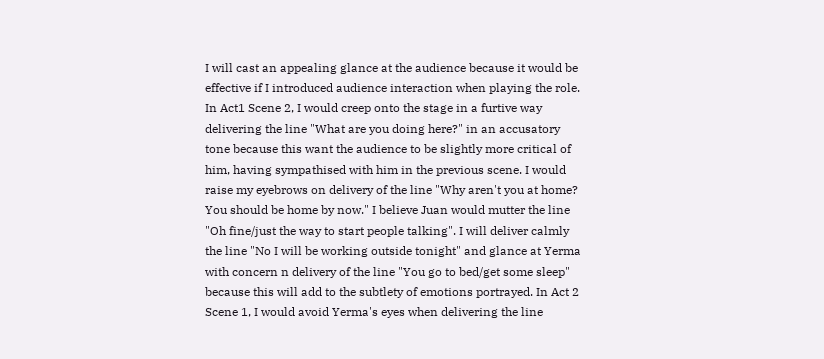I will cast an appealing glance at the audience because it would be effective if I introduced audience interaction when playing the role. In Act1 Scene 2, I would creep onto the stage in a furtive way delivering the line "What are you doing here?" in an accusatory tone because this want the audience to be slightly more critical of him, having sympathised with him in the previous scene. I would raise my eyebrows on delivery of the line "Why aren't you at home? You should be home by now." I believe Juan would mutter the line "Oh fine/just the way to start people talking". I will deliver calmly the line "No I will be working outside tonight" and glance at Yerma with concern n delivery of the line "You go to bed/get some sleep" because this will add to the subtlety of emotions portrayed. In Act 2 Scene 1, I would avoid Yerma's eyes when delivering the line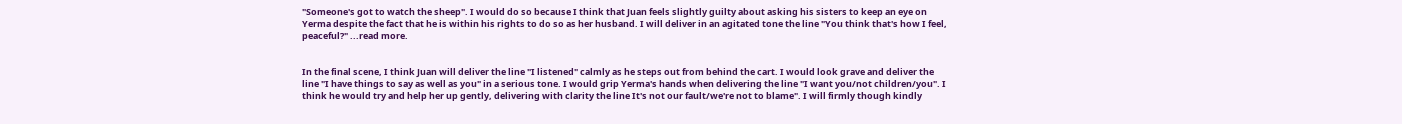"Someone's got to watch the sheep". I would do so because I think that Juan feels slightly guilty about asking his sisters to keep an eye on Yerma despite the fact that he is within his rights to do so as her husband. I will deliver in an agitated tone the line "You think that's how I feel, peaceful?" ...read more.


In the final scene, I think Juan will deliver the line "I listened" calmly as he steps out from behind the cart. I would look grave and deliver the line "I have things to say as well as you" in a serious tone. I would grip Yerma's hands when delivering the line "I want you/not children/you". I think he would try and help her up gently, delivering with clarity the line It's not our fault/we're not to blame". I will firmly though kindly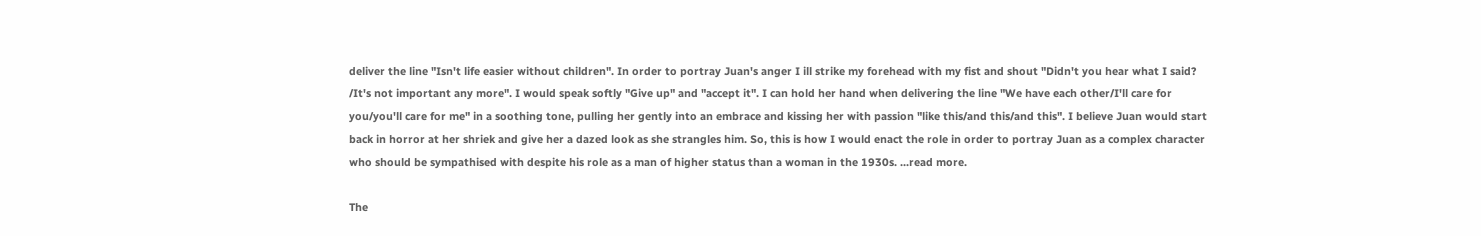deliver the line "Isn't life easier without children". In order to portray Juan's anger I ill strike my forehead with my fist and shout "Didn't you hear what I said? /It's not important any more". I would speak softly "Give up" and "accept it". I can hold her hand when delivering the line "We have each other/I'll care for you/you'll care for me" in a soothing tone, pulling her gently into an embrace and kissing her with passion "like this/and this/and this". I believe Juan would start back in horror at her shriek and give her a dazed look as she strangles him. So, this is how I would enact the role in order to portray Juan as a complex character who should be sympathised with despite his role as a man of higher status than a woman in the 1930s. ...read more.

The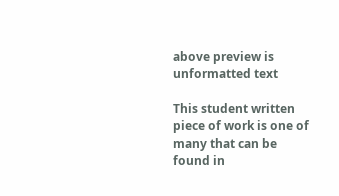above preview is unformatted text

This student written piece of work is one of many that can be found in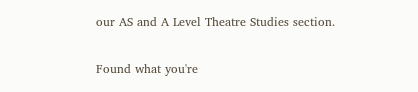our AS and A Level Theatre Studies section.

Found what you're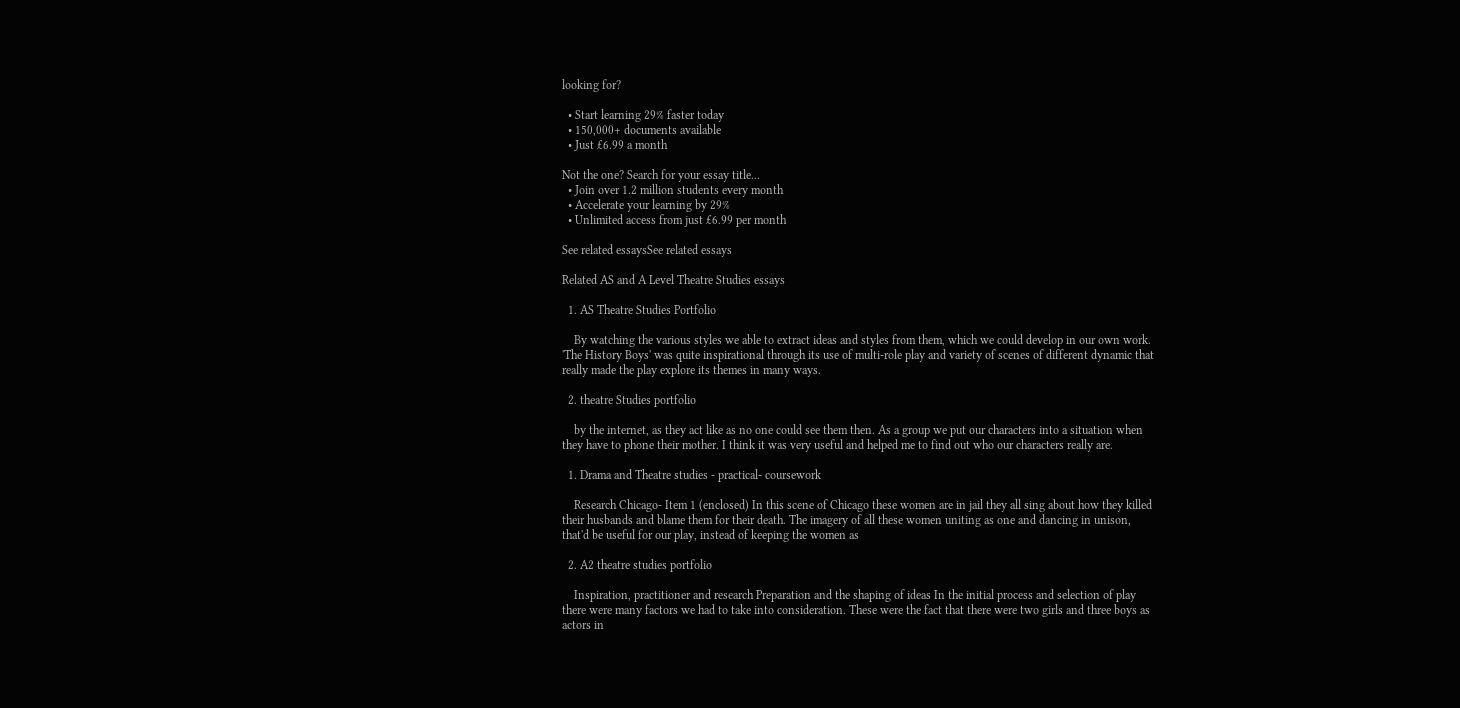looking for?

  • Start learning 29% faster today
  • 150,000+ documents available
  • Just £6.99 a month

Not the one? Search for your essay title...
  • Join over 1.2 million students every month
  • Accelerate your learning by 29%
  • Unlimited access from just £6.99 per month

See related essaysSee related essays

Related AS and A Level Theatre Studies essays

  1. AS Theatre Studies Portfolio

    By watching the various styles we able to extract ideas and styles from them, which we could develop in our own work. 'The History Boys' was quite inspirational through its use of multi-role play and variety of scenes of different dynamic that really made the play explore its themes in many ways.

  2. theatre Studies portfolio

    by the internet, as they act like as no one could see them then. As a group we put our characters into a situation when they have to phone their mother. I think it was very useful and helped me to find out who our characters really are.

  1. Drama and Theatre studies - practical- coursework

    Research Chicago- Item 1 (enclosed) In this scene of Chicago these women are in jail they all sing about how they killed their husbands and blame them for their death. The imagery of all these women uniting as one and dancing in unison, that'd be useful for our play, instead of keeping the women as

  2. A2 theatre studies portfolio

    Inspiration, practitioner and research Preparation and the shaping of ideas In the initial process and selection of play there were many factors we had to take into consideration. These were the fact that there were two girls and three boys as actors in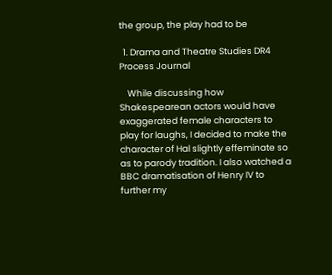the group, the play had to be

  1. Drama and Theatre Studies DR4 Process Journal

    While discussing how Shakespearean actors would have exaggerated female characters to play for laughs, I decided to make the character of Hal slightly effeminate so as to parody tradition. I also watched a BBC dramatisation of Henry IV to further my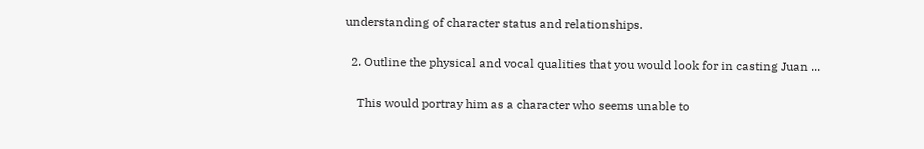understanding of character status and relationships.

  2. Outline the physical and vocal qualities that you would look for in casting Juan ...

    This would portray him as a character who seems unable to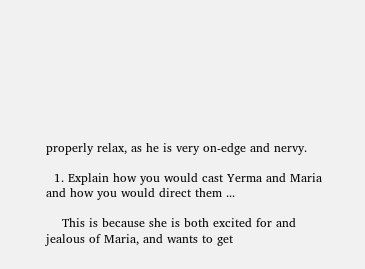properly relax, as he is very on-edge and nervy.

  1. Explain how you would cast Yerma and Maria and how you would direct them ...

    This is because she is both excited for and jealous of Maria, and wants to get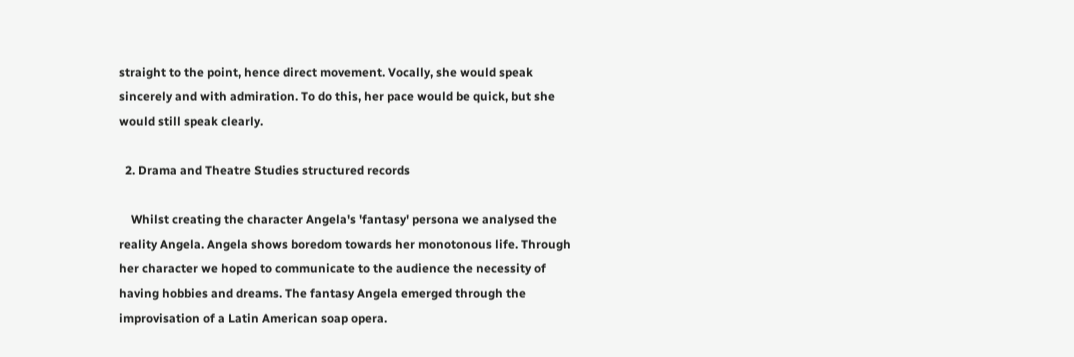straight to the point, hence direct movement. Vocally, she would speak sincerely and with admiration. To do this, her pace would be quick, but she would still speak clearly.

  2. Drama and Theatre Studies structured records

    Whilst creating the character Angela's 'fantasy' persona we analysed the reality Angela. Angela shows boredom towards her monotonous life. Through her character we hoped to communicate to the audience the necessity of having hobbies and dreams. The fantasy Angela emerged through the improvisation of a Latin American soap opera.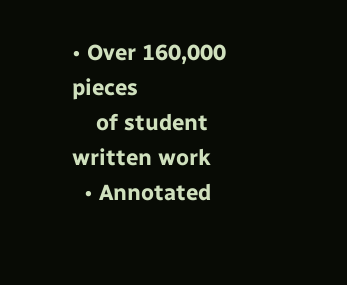• Over 160,000 pieces
    of student written work
  • Annotated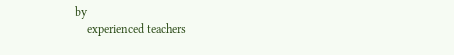by
    experienced teachers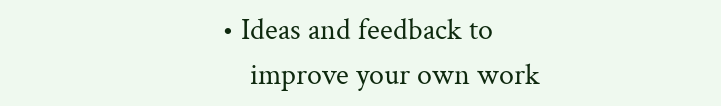• Ideas and feedback to
    improve your own work